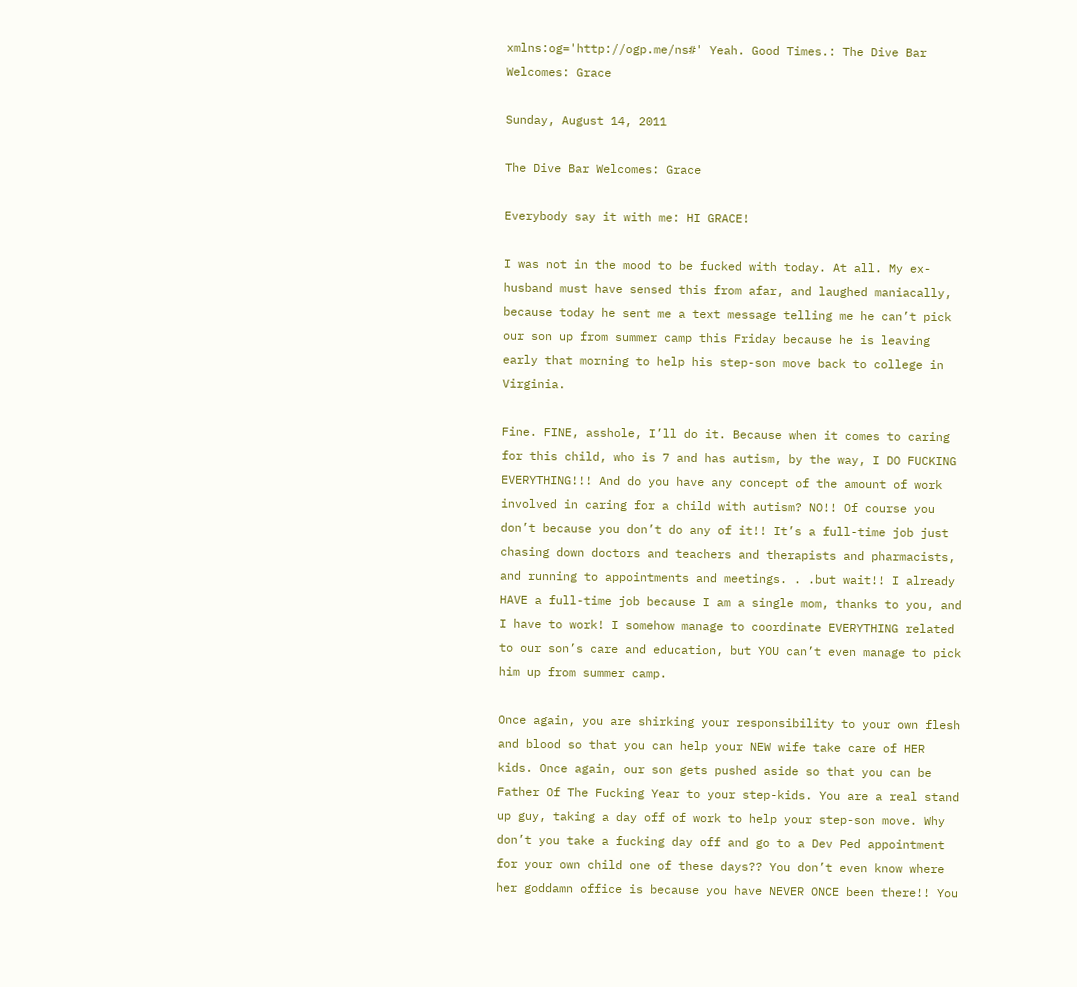xmlns:og='http://ogp.me/ns#' Yeah. Good Times.: The Dive Bar Welcomes: Grace

Sunday, August 14, 2011

The Dive Bar Welcomes: Grace

Everybody say it with me: HI GRACE!

I was not in the mood to be fucked with today. At all. My ex-husband must have sensed this from afar, and laughed maniacally, because today he sent me a text message telling me he can’t pick our son up from summer camp this Friday because he is leaving early that morning to help his step-son move back to college in Virginia.

Fine. FINE, asshole, I’ll do it. Because when it comes to caring for this child, who is 7 and has autism, by the way, I DO FUCKING EVERYTHING!!! And do you have any concept of the amount of work involved in caring for a child with autism? NO!! Of course you don’t because you don’t do any of it!! It’s a full-time job just chasing down doctors and teachers and therapists and pharmacists, and running to appointments and meetings. . .but wait!! I already HAVE a full-time job because I am a single mom, thanks to you, and I have to work! I somehow manage to coordinate EVERYTHING related to our son’s care and education, but YOU can’t even manage to pick him up from summer camp.

Once again, you are shirking your responsibility to your own flesh and blood so that you can help your NEW wife take care of HER kids. Once again, our son gets pushed aside so that you can be Father Of The Fucking Year to your step-kids. You are a real stand up guy, taking a day off of work to help your step-son move. Why don’t you take a fucking day off and go to a Dev Ped appointment for your own child one of these days?? You don’t even know where her goddamn office is because you have NEVER ONCE been there!! You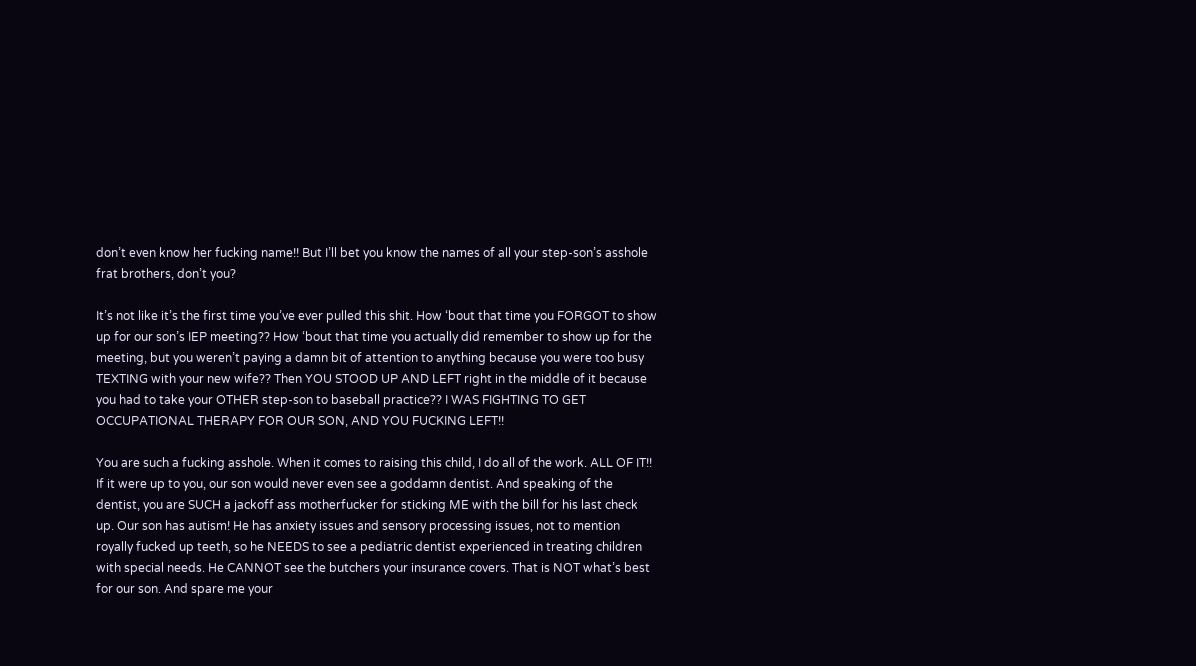don’t even know her fucking name!! But I’ll bet you know the names of all your step-son’s asshole frat brothers, don’t you?

It’s not like it’s the first time you’ve ever pulled this shit. How ‘bout that time you FORGOT to show up for our son’s IEP meeting?? How ‘bout that time you actually did remember to show up for the meeting, but you weren’t paying a damn bit of attention to anything because you were too busy TEXTING with your new wife?? Then YOU STOOD UP AND LEFT right in the middle of it because you had to take your OTHER step-son to baseball practice?? I WAS FIGHTING TO GET OCCUPATIONAL THERAPY FOR OUR SON, AND YOU FUCKING LEFT!!

You are such a fucking asshole. When it comes to raising this child, I do all of the work. ALL OF IT!! If it were up to you, our son would never even see a goddamn dentist. And speaking of the dentist, you are SUCH a jackoff ass motherfucker for sticking ME with the bill for his last check up. Our son has autism! He has anxiety issues and sensory processing issues, not to mention royally fucked up teeth, so he NEEDS to see a pediatric dentist experienced in treating children with special needs. He CANNOT see the butchers your insurance covers. That is NOT what’s best for our son. And spare me your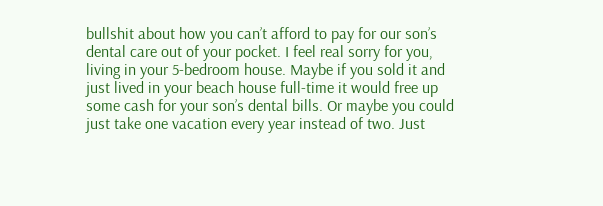bullshit about how you can’t afford to pay for our son’s dental care out of your pocket. I feel real sorry for you, living in your 5-bedroom house. Maybe if you sold it and just lived in your beach house full-time it would free up some cash for your son’s dental bills. Or maybe you could just take one vacation every year instead of two. Just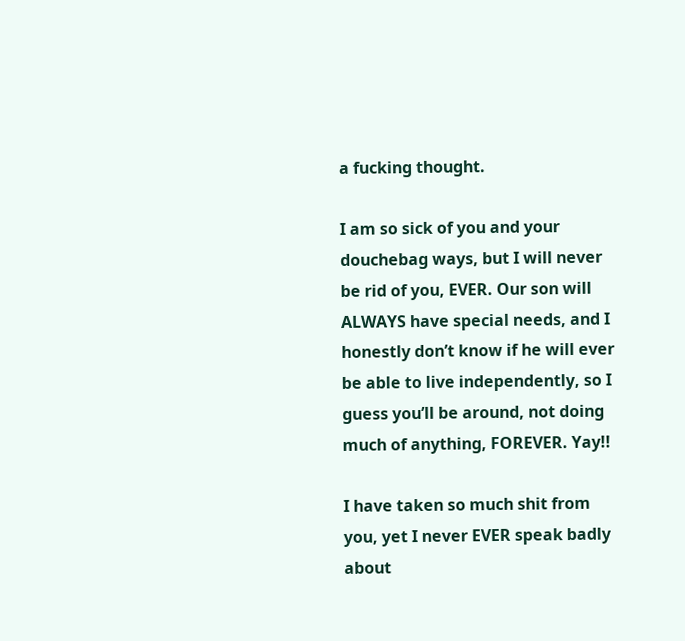a fucking thought.

I am so sick of you and your douchebag ways, but I will never be rid of you, EVER. Our son will ALWAYS have special needs, and I honestly don’t know if he will ever be able to live independently, so I guess you’ll be around, not doing much of anything, FOREVER. Yay!!

I have taken so much shit from you, yet I never EVER speak badly about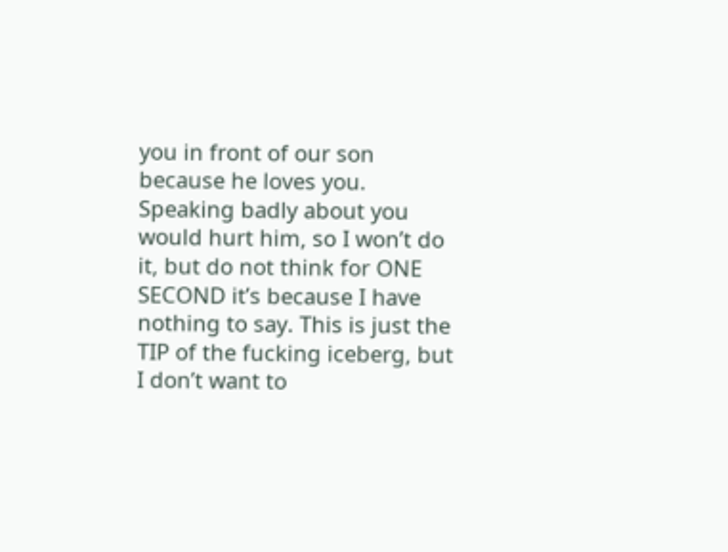you in front of our son because he loves you. Speaking badly about you would hurt him, so I won’t do it, but do not think for ONE SECOND it’s because I have nothing to say. This is just the TIP of the fucking iceberg, but I don’t want to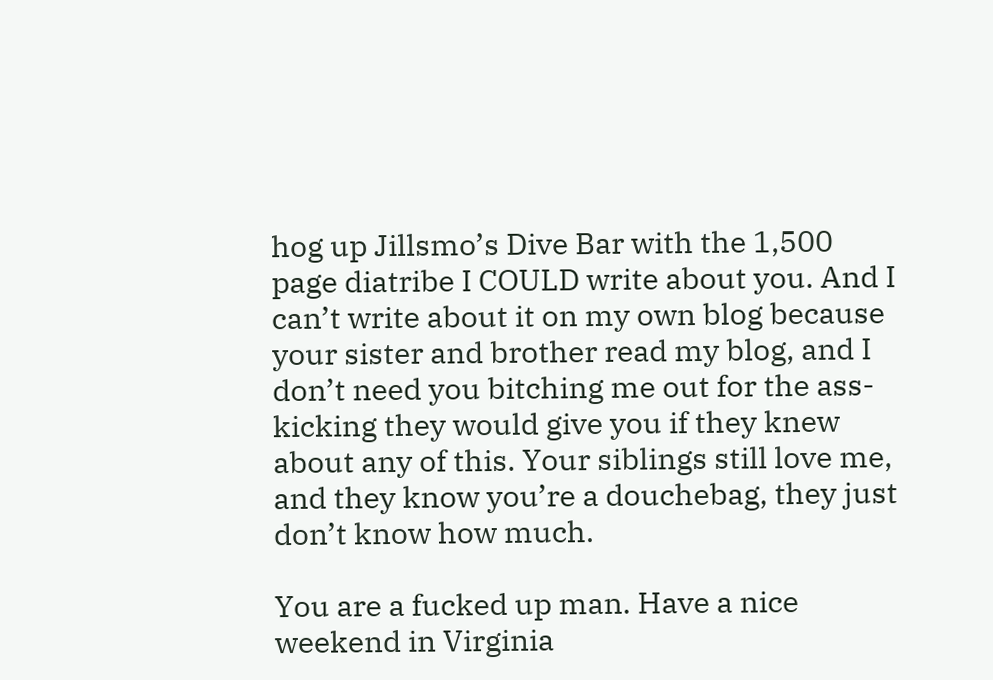hog up Jillsmo’s Dive Bar with the 1,500 page diatribe I COULD write about you. And I can’t write about it on my own blog because your sister and brother read my blog, and I don’t need you bitching me out for the ass-kicking they would give you if they knew about any of this. Your siblings still love me, and they know you’re a douchebag, they just don’t know how much.

You are a fucked up man. Have a nice weekend in Virginia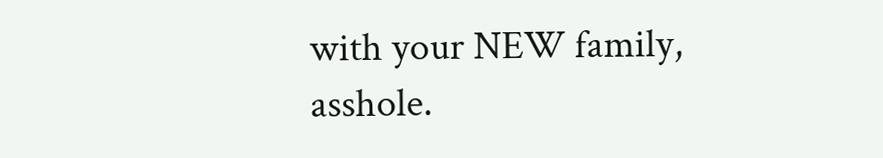with your NEW family, asshole.